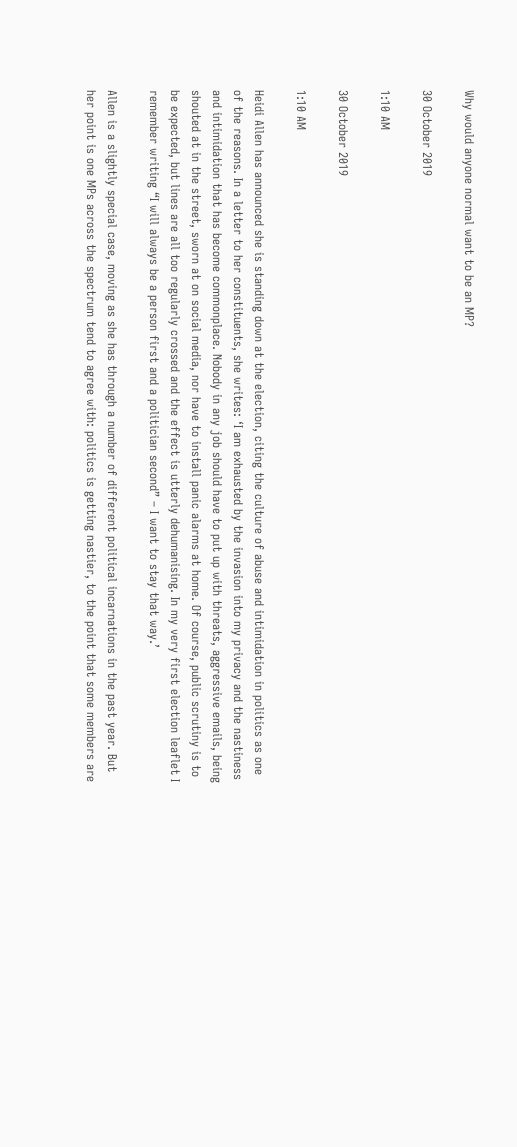Why would anyone normal want to be an MP?

30 October 2019

1:10 AM

30 October 2019

1:10 AM

Heidi Allen has announced she is standing down at the election, citing the culture of abuse and intimidation in politics as one of the reasons. In a letter to her constituents, she writes: ‘I am exhausted by the invasion into my privacy and the nastiness and intimidation that has become commonplace. Nobody in any job should have to put up with threats, aggressive emails, being shouted at in the street, sworn at on social media, nor have to install panic alarms at home. Of course, public scrutiny is to be expected, but lines are all too regularly crossed and the effect is utterly dehumanising. In my very first election leaflet I remember writing “I will always be a person first and a politician second” – I want to stay that way.’

Allen is a slightly special case, moving as she has through a number of different political incarnations in the past year. But her point is one MPs across the spectrum tend to agree with: politics is getting nastier, to the point that some members are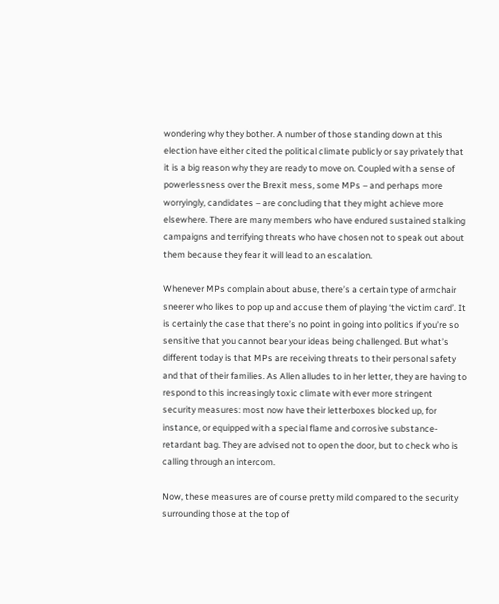wondering why they bother. A number of those standing down at this election have either cited the political climate publicly or say privately that it is a big reason why they are ready to move on. Coupled with a sense of powerlessness over the Brexit mess, some MPs – and perhaps more worryingly, candidates – are concluding that they might achieve more elsewhere. There are many members who have endured sustained stalking campaigns and terrifying threats who have chosen not to speak out about them because they fear it will lead to an escalation.

Whenever MPs complain about abuse, there’s a certain type of armchair sneerer who likes to pop up and accuse them of playing ‘the victim card’. It is certainly the case that there’s no point in going into politics if you’re so sensitive that you cannot bear your ideas being challenged. But what’s different today is that MPs are receiving threats to their personal safety and that of their families. As Allen alludes to in her letter, they are having to respond to this increasingly toxic climate with ever more stringent security measures: most now have their letterboxes blocked up, for instance, or equipped with a special flame and corrosive substance-retardant bag. They are advised not to open the door, but to check who is calling through an intercom.

Now, these measures are of course pretty mild compared to the security surrounding those at the top of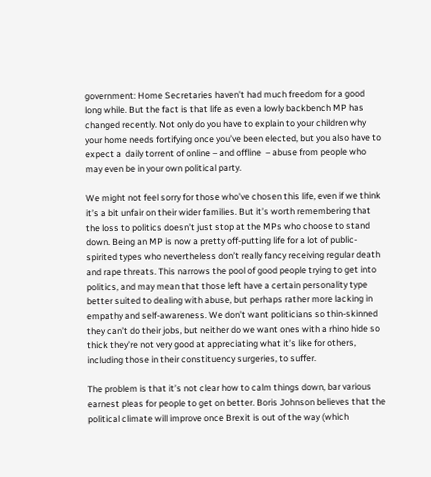government: Home Secretaries haven’t had much freedom for a good long while. But the fact is that life as even a lowly backbench MP has changed recently. Not only do you have to explain to your children why your home needs fortifying once you’ve been elected, but you also have to expect a  daily torrent of online – and offline  – abuse from people who may even be in your own political party.

We might not feel sorry for those who’ve chosen this life, even if we think it’s a bit unfair on their wider families. But it’s worth remembering that the loss to politics doesn’t just stop at the MPs who choose to stand down. Being an MP is now a pretty off-putting life for a lot of public-spirited types who nevertheless don’t really fancy receiving regular death and rape threats. This narrows the pool of good people trying to get into politics, and may mean that those left have a certain personality type better suited to dealing with abuse, but perhaps rather more lacking in empathy and self-awareness. We don’t want politicians so thin-skinned they can’t do their jobs, but neither do we want ones with a rhino hide so thick they’re not very good at appreciating what it’s like for others, including those in their constituency surgeries, to suffer.

The problem is that it’s not clear how to calm things down, bar various earnest pleas for people to get on better. Boris Johnson believes that the political climate will improve once Brexit is out of the way (which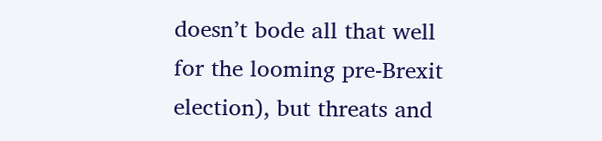doesn’t bode all that well for the looming pre-Brexit election), but threats and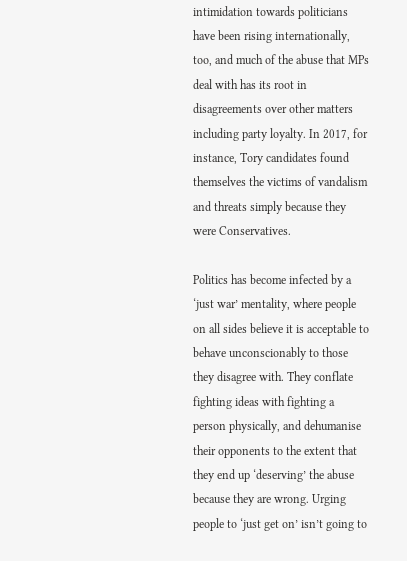intimidation towards politicians have been rising internationally, too, and much of the abuse that MPs deal with has its root in disagreements over other matters including party loyalty. In 2017, for instance, Tory candidates found themselves the victims of vandalism and threats simply because they were Conservatives.

Politics has become infected by a ‘just war’ mentality, where people on all sides believe it is acceptable to behave unconscionably to those they disagree with. They conflate fighting ideas with fighting a person physically, and dehumanise their opponents to the extent that they end up ‘deserving’ the abuse because they are wrong. Urging people to ‘just get on’ isn’t going to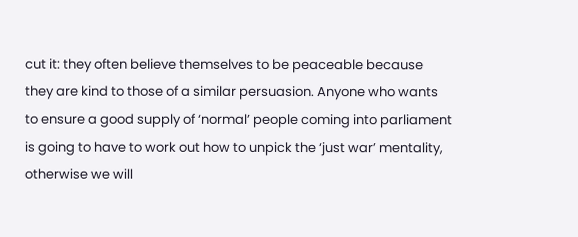cut it: they often believe themselves to be peaceable because they are kind to those of a similar persuasion. Anyone who wants to ensure a good supply of ‘normal’ people coming into parliament is going to have to work out how to unpick the ‘just war’ mentality, otherwise we will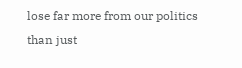lose far more from our politics than just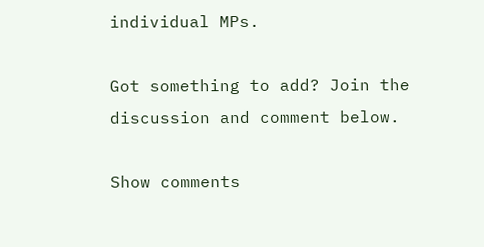individual MPs.

Got something to add? Join the discussion and comment below.

Show comments